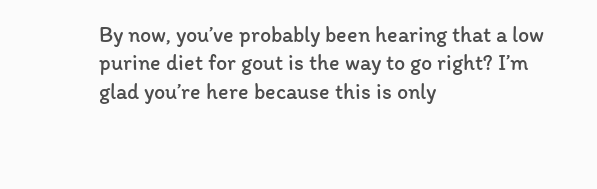By now, you’ve probably been hearing that a low purine diet for gout is the way to go right? I’m glad you’re here because this is only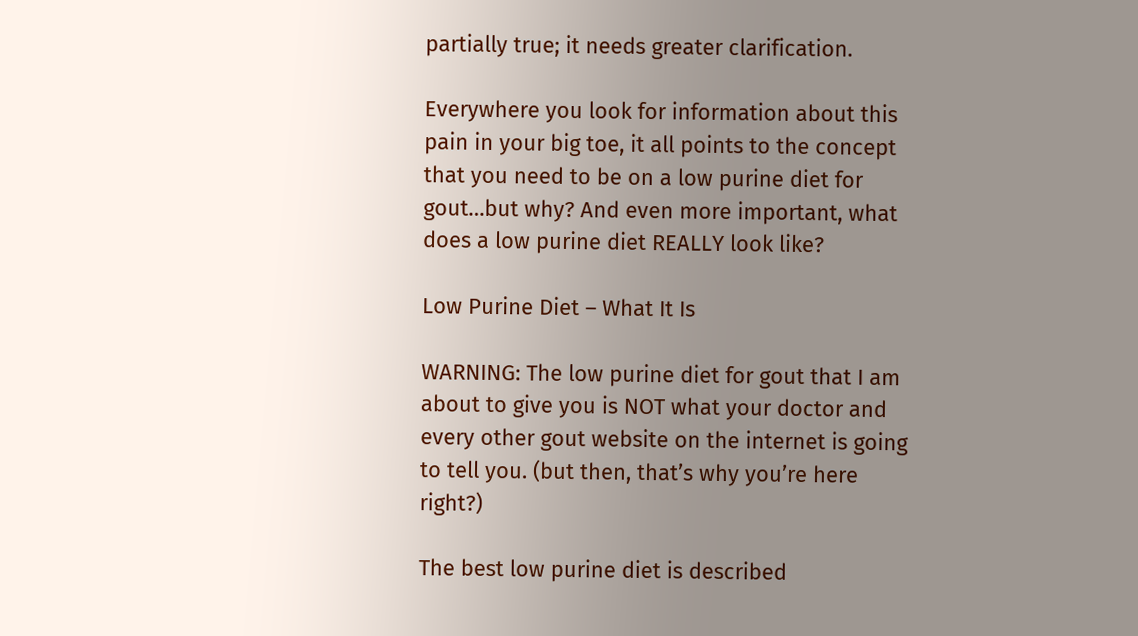partially true; it needs greater clarification.

Everywhere you look for information about this pain in your big toe, it all points to the concept that you need to be on a low purine diet for gout…but why? And even more important, what does a low purine diet REALLY look like?

Low Purine Diet – What It Is

WARNING: The low purine diet for gout that I am about to give you is NOT what your doctor and every other gout website on the internet is going to tell you. (but then, that’s why you’re here right?)

The best low purine diet is described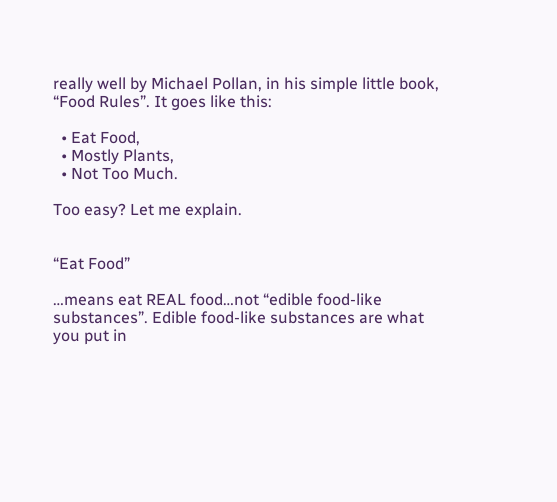really well by Michael Pollan, in his simple little book, “Food Rules”. It goes like this:

  • Eat Food,
  • Mostly Plants,
  • Not Too Much.

Too easy? Let me explain.


“Eat Food”

…means eat REAL food…not “edible food-like substances”. Edible food-like substances are what you put in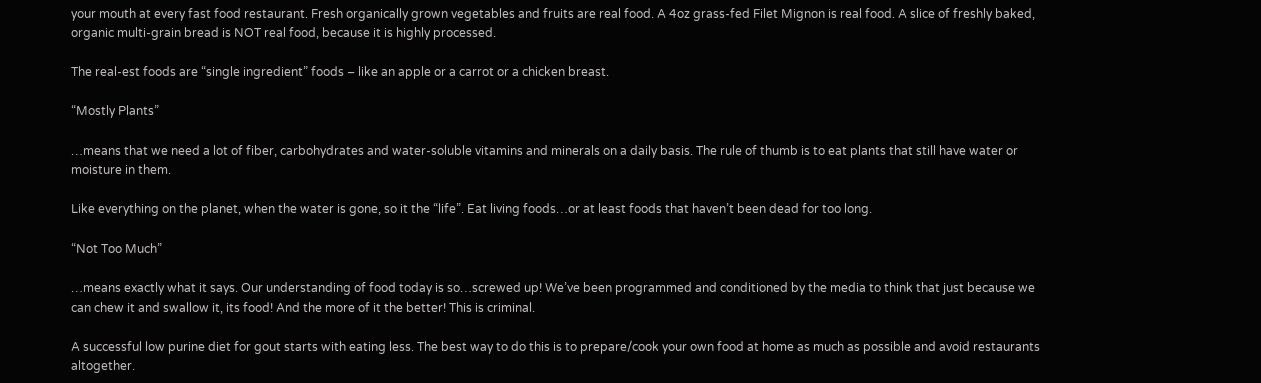your mouth at every fast food restaurant. Fresh organically grown vegetables and fruits are real food. A 4oz grass-fed Filet Mignon is real food. A slice of freshly baked, organic multi-grain bread is NOT real food, because it is highly processed.

The real-est foods are “single ingredient” foods – like an apple or a carrot or a chicken breast.

“Mostly Plants”

…means that we need a lot of fiber, carbohydrates and water-soluble vitamins and minerals on a daily basis. The rule of thumb is to eat plants that still have water or moisture in them.

Like everything on the planet, when the water is gone, so it the “life”. Eat living foods…or at least foods that haven’t been dead for too long.

“Not Too Much”

…means exactly what it says. Our understanding of food today is so…screwed up! We’ve been programmed and conditioned by the media to think that just because we can chew it and swallow it, its food! And the more of it the better! This is criminal.

A successful low purine diet for gout starts with eating less. The best way to do this is to prepare/cook your own food at home as much as possible and avoid restaurants altogether.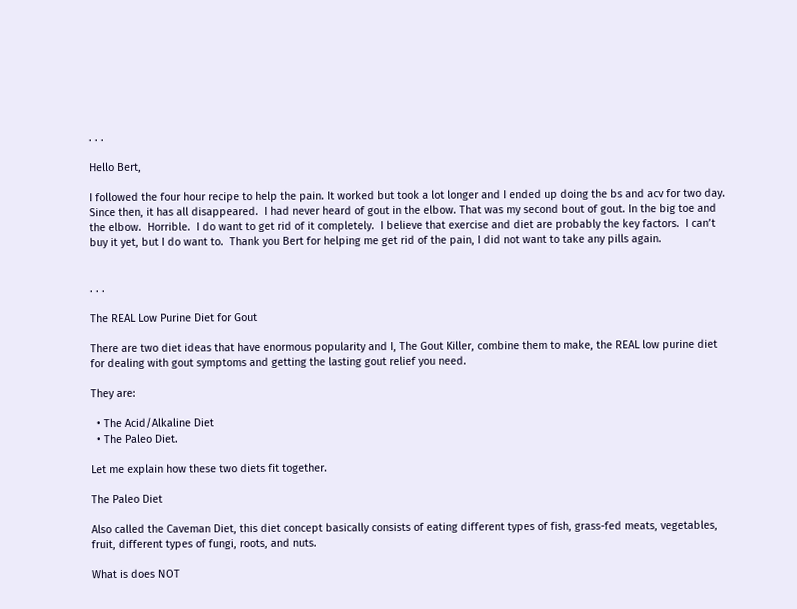. . .

Hello Bert,

I followed the four hour recipe to help the pain. It worked but took a lot longer and I ended up doing the bs and acv for two day.  Since then, it has all disappeared.  I had never heard of gout in the elbow. That was my second bout of gout. In the big toe and the elbow.  Horrible.  I do want to get rid of it completely.  I believe that exercise and diet are probably the key factors.  I can’t buy it yet, but I do want to.  Thank you Bert for helping me get rid of the pain, I did not want to take any pills again.


. . .

The REAL Low Purine Diet for Gout

There are two diet ideas that have enormous popularity and I, The Gout Killer, combine them to make, the REAL low purine diet for dealing with gout symptoms and getting the lasting gout relief you need.

They are:

  • The Acid/Alkaline Diet
  • The Paleo Diet.

Let me explain how these two diets fit together.

The Paleo Diet

Also called the Caveman Diet, this diet concept basically consists of eating different types of fish, grass-fed meats, vegetables, fruit, different types of fungi, roots, and nuts.

What is does NOT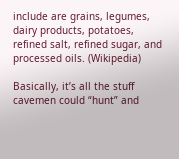include are grains, legumes, dairy products, potatoes, refined salt, refined sugar, and processed oils. (Wikipedia)

Basically, it’s all the stuff cavemen could “hunt” and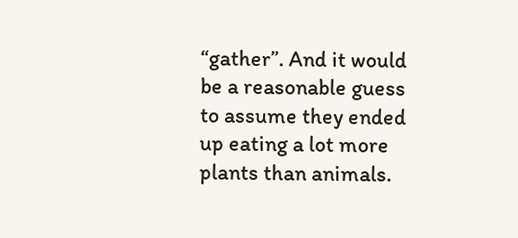“gather”. And it would be a reasonable guess to assume they ended up eating a lot more plants than animals.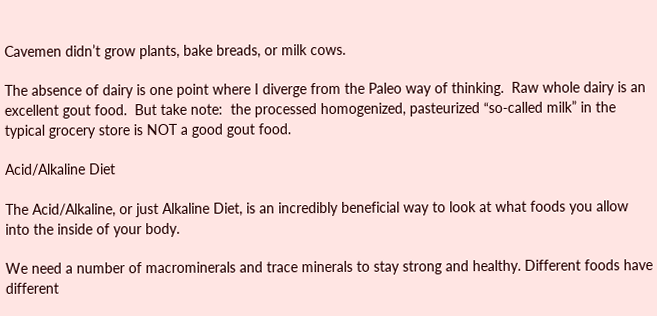Cavemen didn’t grow plants, bake breads, or milk cows.

The absence of dairy is one point where I diverge from the Paleo way of thinking.  Raw whole dairy is an excellent gout food.  But take note:  the processed homogenized, pasteurized “so-called milk” in the typical grocery store is NOT a good gout food.

Acid/Alkaline Diet

The Acid/Alkaline, or just Alkaline Diet, is an incredibly beneficial way to look at what foods you allow into the inside of your body.

We need a number of macrominerals and trace minerals to stay strong and healthy. Different foods have different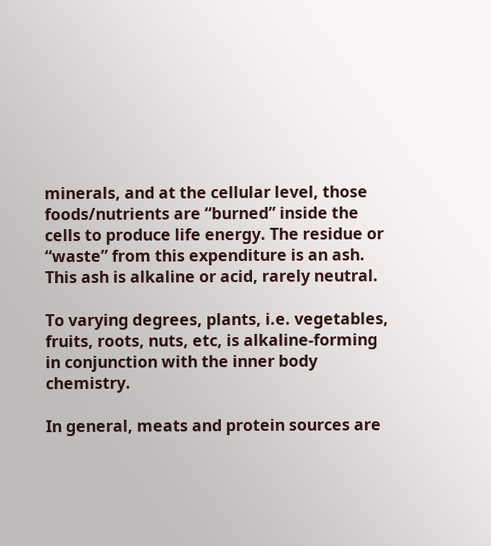minerals, and at the cellular level, those foods/nutrients are “burned” inside the cells to produce life energy. The residue or “waste” from this expenditure is an ash. This ash is alkaline or acid, rarely neutral.

To varying degrees, plants, i.e. vegetables, fruits, roots, nuts, etc, is alkaline-forming in conjunction with the inner body chemistry.

In general, meats and protein sources are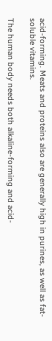acid-forming. Meats and proteins also are generally high in purines, as well as fat-soluble vitamins.

The human body needs both alkaline-forming and acid-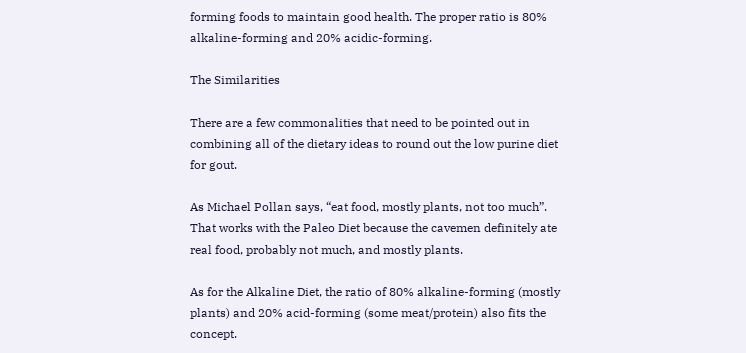forming foods to maintain good health. The proper ratio is 80% alkaline-forming and 20% acidic-forming.

The Similarities

There are a few commonalities that need to be pointed out in combining all of the dietary ideas to round out the low purine diet for gout.

As Michael Pollan says, “eat food, mostly plants, not too much”. That works with the Paleo Diet because the cavemen definitely ate real food, probably not much, and mostly plants.

As for the Alkaline Diet, the ratio of 80% alkaline-forming (mostly plants) and 20% acid-forming (some meat/protein) also fits the concept.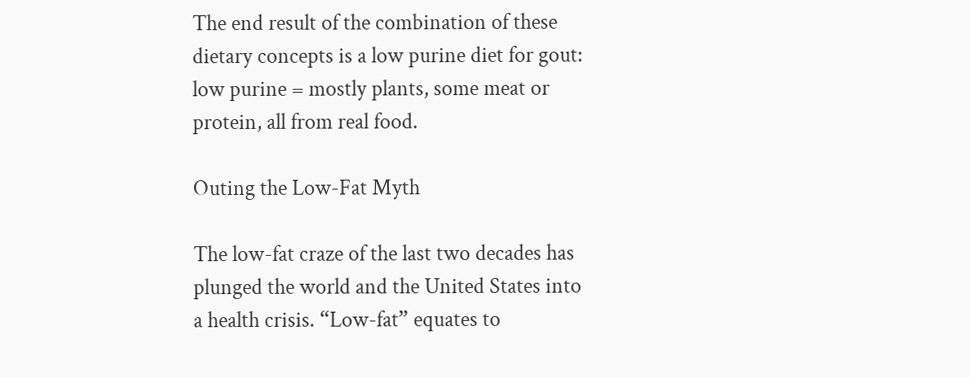The end result of the combination of these dietary concepts is a low purine diet for gout: low purine = mostly plants, some meat or protein, all from real food.

Outing the Low-Fat Myth

The low-fat craze of the last two decades has plunged the world and the United States into a health crisis. “Low-fat” equates to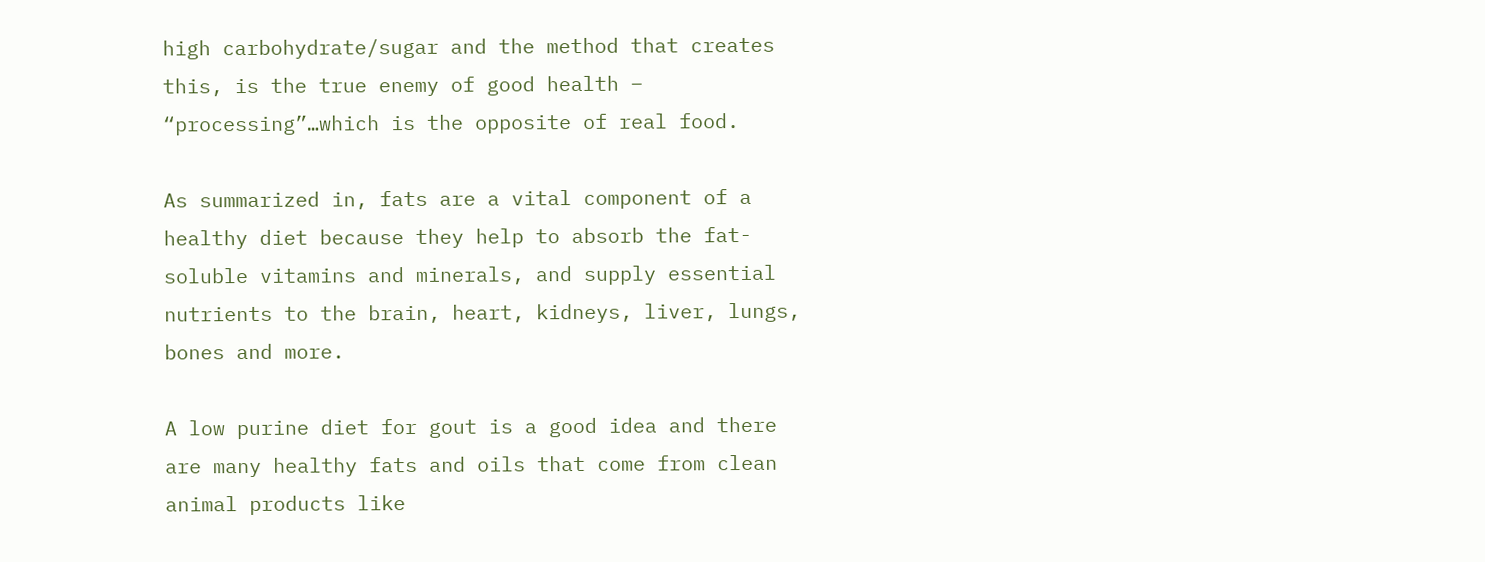high carbohydrate/sugar and the method that creates this, is the true enemy of good health – “processing”…which is the opposite of real food.

As summarized in, fats are a vital component of a healthy diet because they help to absorb the fat-soluble vitamins and minerals, and supply essential nutrients to the brain, heart, kidneys, liver, lungs, bones and more.

A low purine diet for gout is a good idea and there are many healthy fats and oils that come from clean animal products like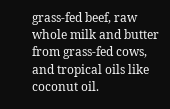grass-fed beef, raw whole milk and butter from grass-fed cows, and tropical oils like coconut oil.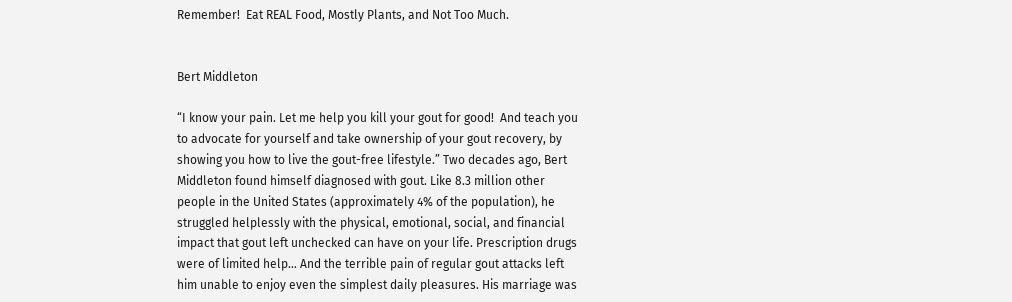Remember!  Eat REAL Food, Mostly Plants, and Not Too Much.


Bert Middleton

“I know your pain. Let me help you kill your gout for good!  And teach you to advocate for yourself and take ownership of your gout recovery, by showing you how to live the gout-free lifestyle.” Two decades ago, Bert Middleton found himself diagnosed with gout. Like 8.3 million other people in the United States (approximately 4% of the population), he struggled helplessly with the physical, emotional, social, and financial impact that gout left unchecked can have on your life. Prescription drugs were of limited help… And the terrible pain of regular gout attacks left him unable to enjoy even the simplest daily pleasures. His marriage was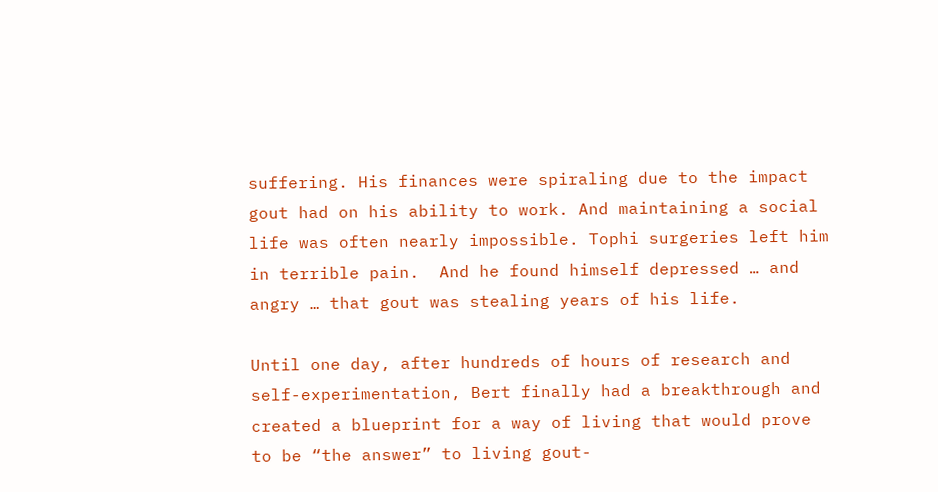suffering. His finances were spiraling due to the impact gout had on his ability to work. And maintaining a social life was often nearly impossible. Tophi surgeries left him in terrible pain.  And he found himself depressed … and angry … that gout was stealing years of his life.

Until one day, after hundreds of hours of research and self-experimentation, Bert finally had a breakthrough and created a blueprint for a way of living that would prove to be “the answer” to living gout-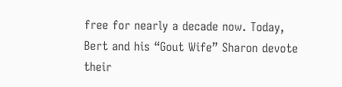free for nearly a decade now. Today, Bert and his “Gout Wife” Sharon devote their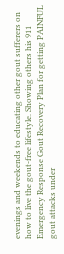evenings and weekends to educating other gout sufferers on how to live the gout-free lifestyle. Showing others his 911 Emergency Response Gout Recovery Plan for getting PAINFUL gout attacks under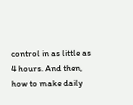control in as little as 4 hours. And then, how to make daily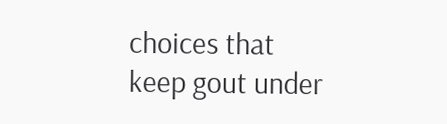choices that keep gout under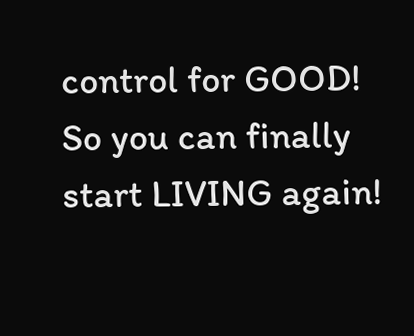control for GOOD! So you can finally start LIVING again!